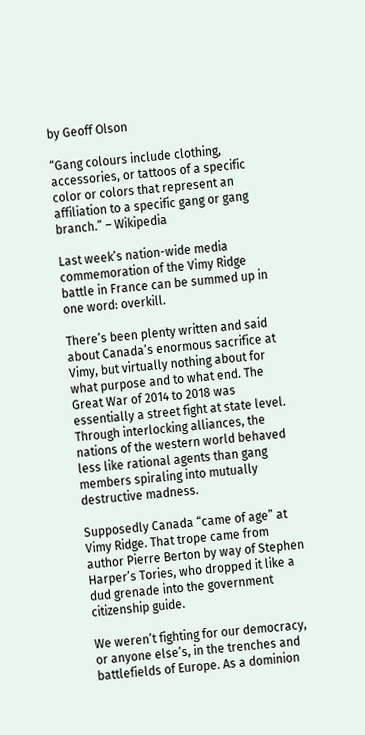by Geoff Olson

“Gang colours include clothing, accessories, or tattoos of a specific color or colors that represent an affiliation to a specific gang or gang branch.” – Wikipedia

Last week’s nation-wide media commemoration of the Vimy Ridge battle in France can be summed up in one word: overkill.

There’s been plenty written and said about Canada’s enormous sacrifice at Vimy, but virtually nothing about for what purpose and to what end. The Great War of 2014 to 2018 was essentially a street fight at state level. Through interlocking alliances, the nations of the western world behaved less like rational agents than gang members spiraling into mutually destructive madness.

Supposedly Canada “came of age” at Vimy Ridge. That trope came from author Pierre Berton by way of Stephen Harper’s Tories, who dropped it like a dud grenade into the government citizenship guide.

We weren’t fighting for our democracy, or anyone else’s, in the trenches and battlefields of Europe. As a dominion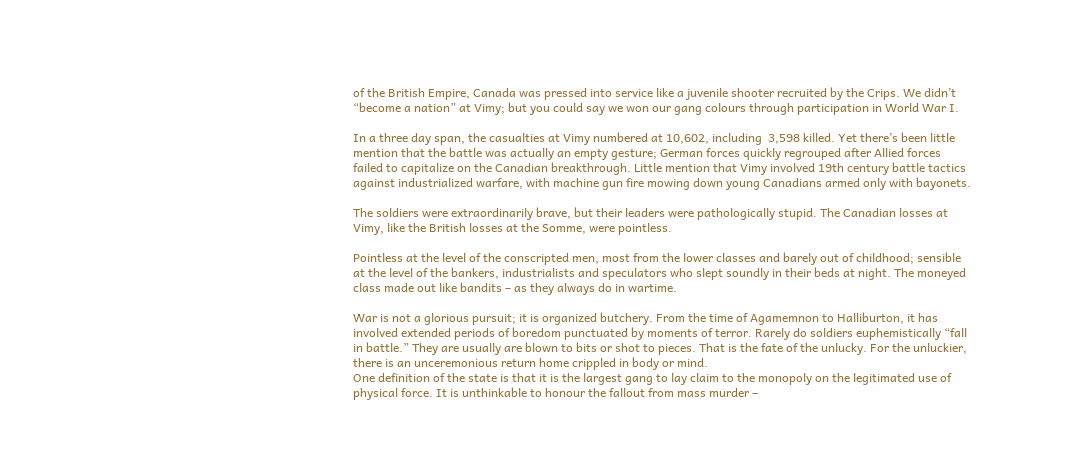of the British Empire, Canada was pressed into service like a juvenile shooter recruited by the Crips. We didn’t “become a nation” at Vimy; but you could say we won our gang colours through participation in World War I.

In a three day span, the casualties at Vimy numbered at 10,602, including  3,598 killed. Yet there’s been little mention that the battle was actually an empty gesture; German forces quickly regrouped after Allied forces failed to capitalize on the Canadian breakthrough. Little mention that Vimy involved 19th century battle tactics against industrialized warfare, with machine gun fire mowing down young Canadians armed only with bayonets.

The soldiers were extraordinarily brave, but their leaders were pathologically stupid. The Canadian losses at Vimy, like the British losses at the Somme, were pointless.

Pointless at the level of the conscripted men, most from the lower classes and barely out of childhood; sensible at the level of the bankers, industrialists and speculators who slept soundly in their beds at night. The moneyed class made out like bandits – as they always do in wartime.

War is not a glorious pursuit; it is organized butchery. From the time of Agamemnon to Halliburton, it has involved extended periods of boredom punctuated by moments of terror. Rarely do soldiers euphemistically “fall in battle.” They are usually are blown to bits or shot to pieces. That is the fate of the unlucky. For the unluckier, there is an unceremonious return home crippled in body or mind.
One definition of the state is that it is the largest gang to lay claim to the monopoly on the legitimated use of physical force. It is unthinkable to honour the fallout from mass murder –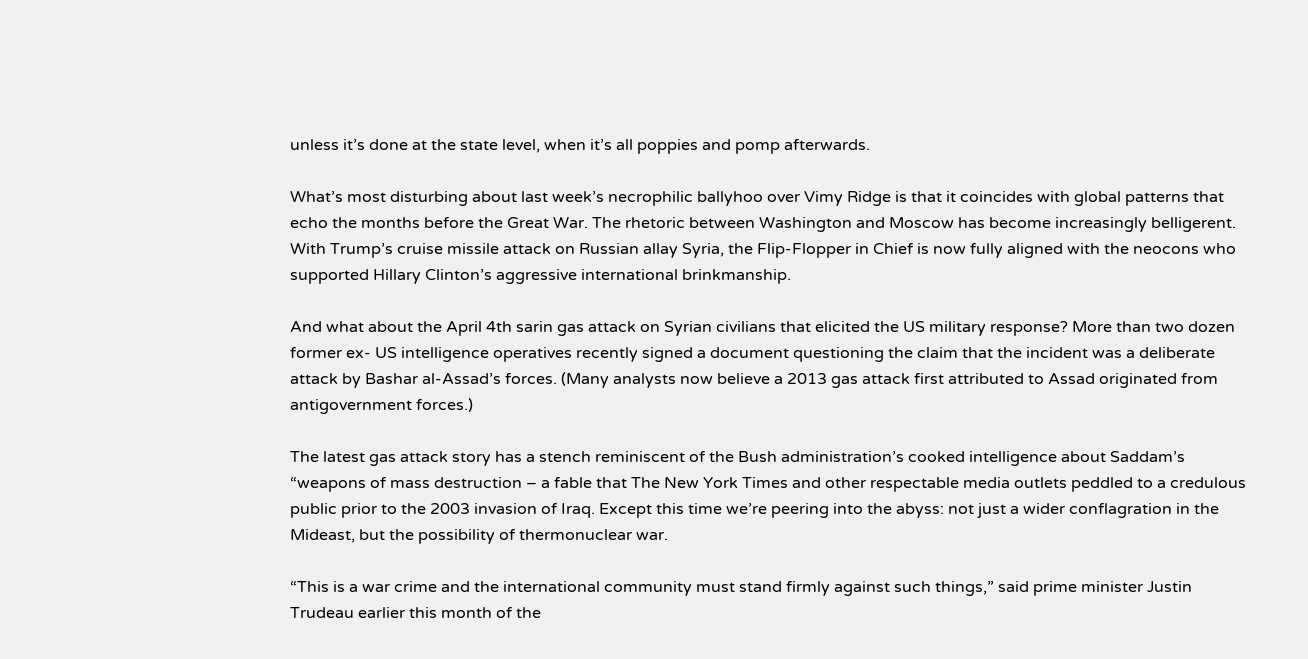unless it’s done at the state level, when it’s all poppies and pomp afterwards.

What’s most disturbing about last week’s necrophilic ballyhoo over Vimy Ridge is that it coincides with global patterns that echo the months before the Great War. The rhetoric between Washington and Moscow has become increasingly belligerent. With Trump’s cruise missile attack on Russian allay Syria, the Flip-Flopper in Chief is now fully aligned with the neocons who supported Hillary Clinton’s aggressive international brinkmanship.

And what about the April 4th sarin gas attack on Syrian civilians that elicited the US military response? More than two dozen former ex- US intelligence operatives recently signed a document questioning the claim that the incident was a deliberate attack by Bashar al-Assad’s forces. (Many analysts now believe a 2013 gas attack first attributed to Assad originated from antigovernment forces.)

The latest gas attack story has a stench reminiscent of the Bush administration’s cooked intelligence about Saddam’s “weapons of mass destruction – a fable that The New York Times and other respectable media outlets peddled to a credulous public prior to the 2003 invasion of Iraq. Except this time we’re peering into the abyss: not just a wider conflagration in the Mideast, but the possibility of thermonuclear war.

“This is a war crime and the international community must stand firmly against such things,” said prime minister Justin Trudeau earlier this month of the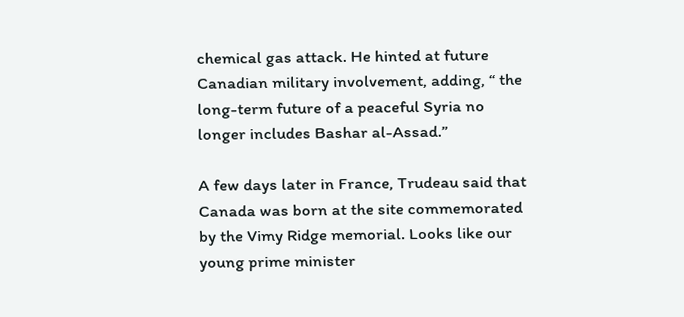chemical gas attack. He hinted at future Canadian military involvement, adding, “ the long-term future of a peaceful Syria no longer includes Bashar al-Assad.”

A few days later in France, Trudeau said that Canada was born at the site commemorated by the Vimy Ridge memorial. Looks like our young prime minister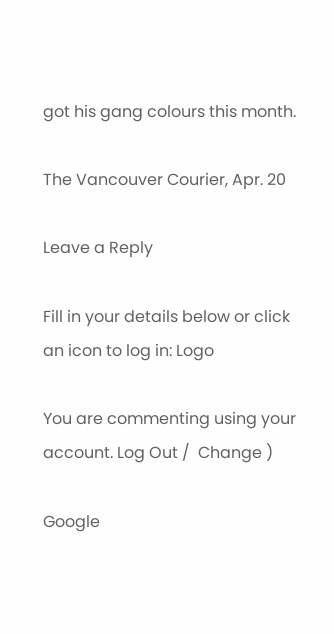got his gang colours this month.

The Vancouver Courier, Apr. 20

Leave a Reply

Fill in your details below or click an icon to log in: Logo

You are commenting using your account. Log Out /  Change )

Google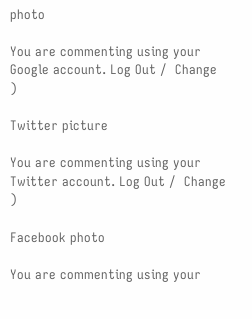photo

You are commenting using your Google account. Log Out /  Change )

Twitter picture

You are commenting using your Twitter account. Log Out /  Change )

Facebook photo

You are commenting using your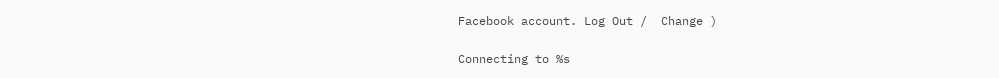Facebook account. Log Out /  Change )

Connecting to %s